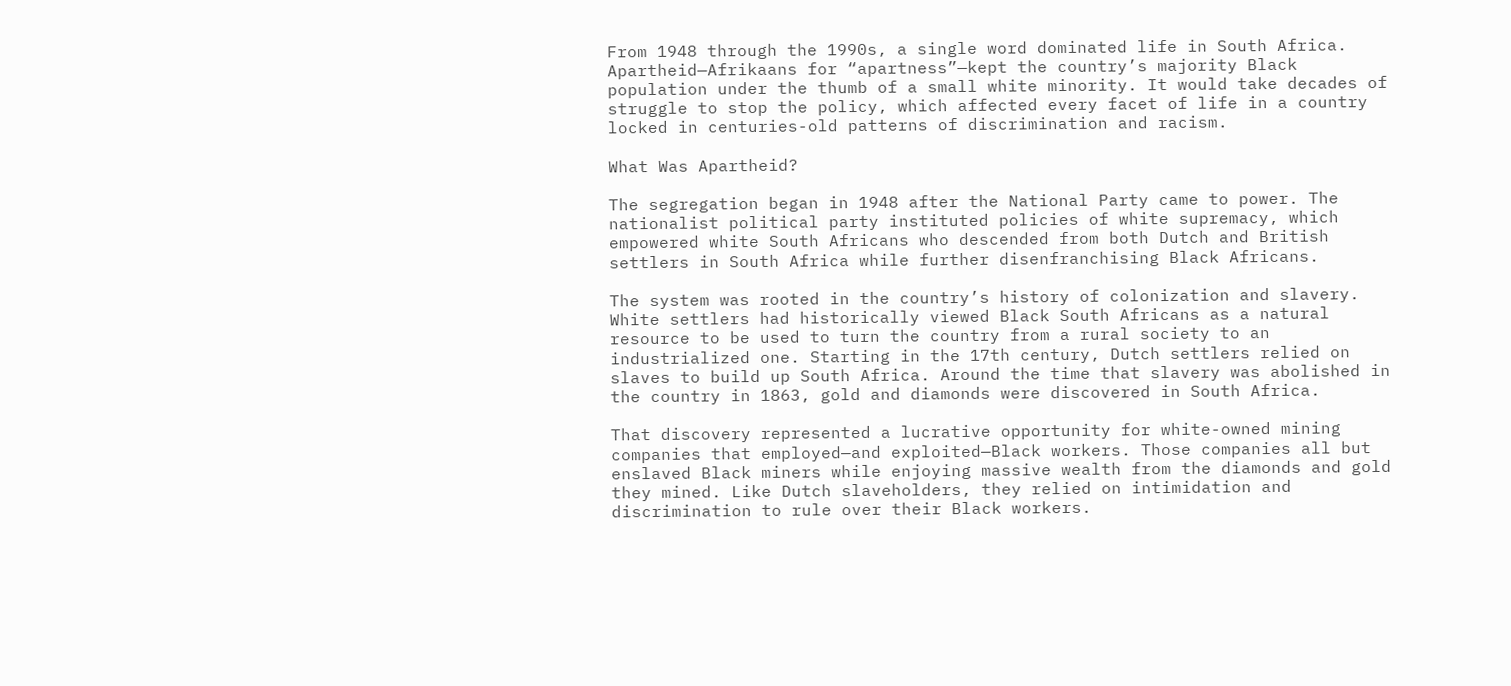From 1948 through the 1990s, a single word dominated life in South Africa. Apartheid—Afrikaans for “apartness”—kept the country’s majority Black population under the thumb of a small white minority. It would take decades of struggle to stop the policy, which affected every facet of life in a country locked in centuries-old patterns of discrimination and racism.

What Was Apartheid?

The segregation began in 1948 after the National Party came to power. The nationalist political party instituted policies of white supremacy, which empowered white South Africans who descended from both Dutch and British settlers in South Africa while further disenfranchising Black Africans.

The system was rooted in the country’s history of colonization and slavery. White settlers had historically viewed Black South Africans as a natural resource to be used to turn the country from a rural society to an industrialized one. Starting in the 17th century, Dutch settlers relied on slaves to build up South Africa. Around the time that slavery was abolished in the country in 1863, gold and diamonds were discovered in South Africa.

That discovery represented a lucrative opportunity for white-owned mining companies that employed—and exploited—Black workers. Those companies all but enslaved Black miners while enjoying massive wealth from the diamonds and gold they mined. Like Dutch slaveholders, they relied on intimidation and discrimination to rule over their Black workers.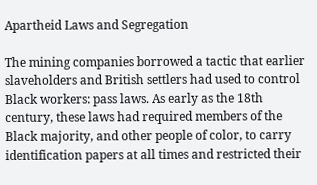Apartheid Laws and Segregation

The mining companies borrowed a tactic that earlier slaveholders and British settlers had used to control Black workers: pass laws. As early as the 18th century, these laws had required members of the Black majority, and other people of color, to carry identification papers at all times and restricted their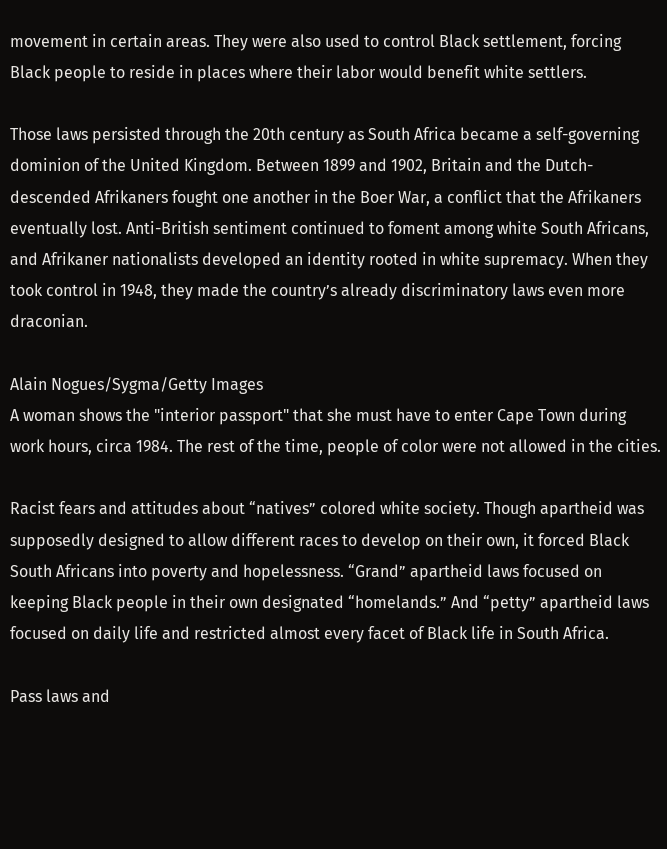movement in certain areas. They were also used to control Black settlement, forcing Black people to reside in places where their labor would benefit white settlers.

Those laws persisted through the 20th century as South Africa became a self-governing dominion of the United Kingdom. Between 1899 and 1902, Britain and the Dutch-descended Afrikaners fought one another in the Boer War, a conflict that the Afrikaners eventually lost. Anti-British sentiment continued to foment among white South Africans, and Afrikaner nationalists developed an identity rooted in white supremacy. When they took control in 1948, they made the country’s already discriminatory laws even more draconian.

Alain Nogues/Sygma/Getty Images
A woman shows the "interior passport" that she must have to enter Cape Town during work hours, circa 1984. The rest of the time, people of color were not allowed in the cities.

Racist fears and attitudes about “natives” colored white society. Though apartheid was supposedly designed to allow different races to develop on their own, it forced Black South Africans into poverty and hopelessness. “Grand” apartheid laws focused on keeping Black people in their own designated “homelands.” And “petty” apartheid laws focused on daily life and restricted almost every facet of Black life in South Africa.

Pass laws and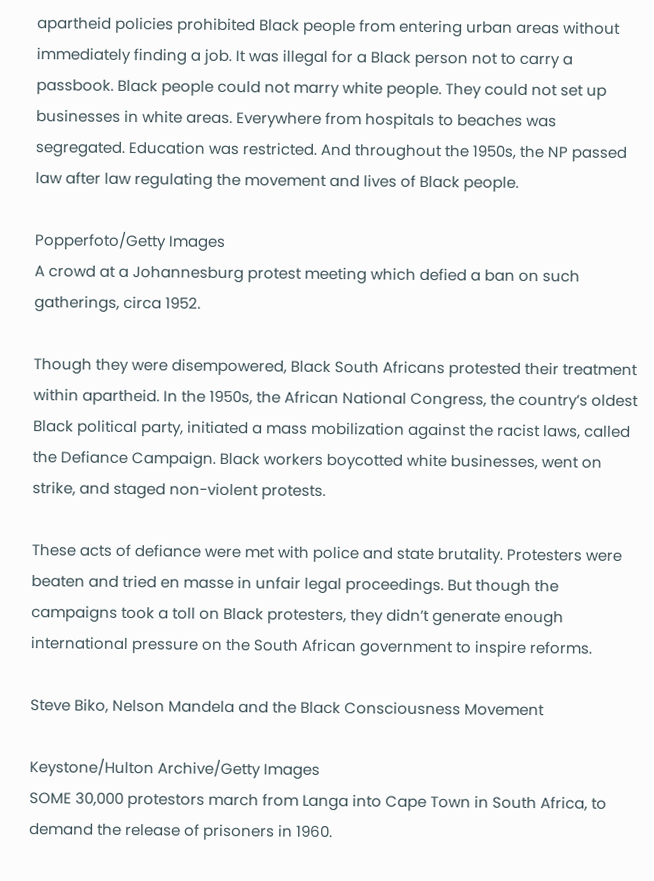apartheid policies prohibited Black people from entering urban areas without immediately finding a job. It was illegal for a Black person not to carry a passbook. Black people could not marry white people. They could not set up businesses in white areas. Everywhere from hospitals to beaches was segregated. Education was restricted. And throughout the 1950s, the NP passed law after law regulating the movement and lives of Black people.

Popperfoto/Getty Images
A crowd at a Johannesburg protest meeting which defied a ban on such gatherings, circa 1952.

Though they were disempowered, Black South Africans protested their treatment within apartheid. In the 1950s, the African National Congress, the country’s oldest Black political party, initiated a mass mobilization against the racist laws, called the Defiance Campaign. Black workers boycotted white businesses, went on strike, and staged non-violent protests.

These acts of defiance were met with police and state brutality. Protesters were beaten and tried en masse in unfair legal proceedings. But though the campaigns took a toll on Black protesters, they didn’t generate enough international pressure on the South African government to inspire reforms.

Steve Biko, Nelson Mandela and the Black Consciousness Movement

Keystone/Hulton Archive/Getty Images
SOME 30,000 protestors march from Langa into Cape Town in South Africa, to demand the release of prisoners in 1960.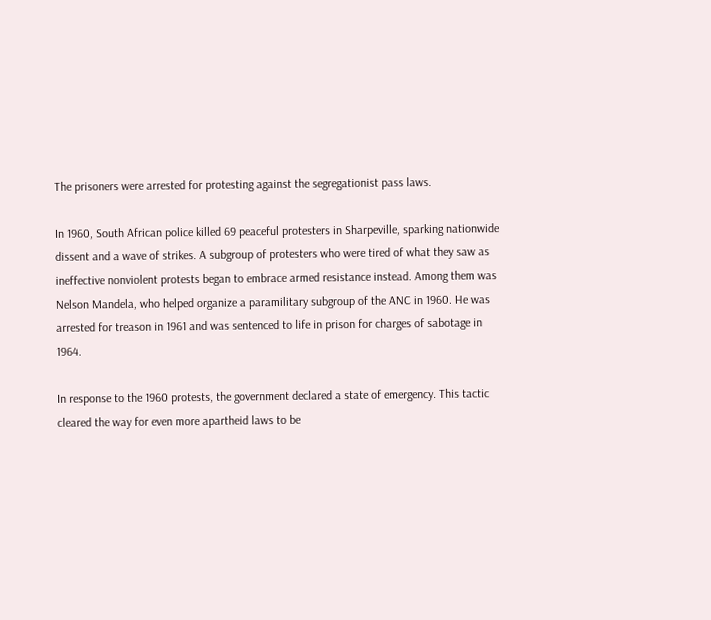The prisoners were arrested for protesting against the segregationist pass laws.

In 1960, South African police killed 69 peaceful protesters in Sharpeville, sparking nationwide dissent and a wave of strikes. A subgroup of protesters who were tired of what they saw as ineffective nonviolent protests began to embrace armed resistance instead. Among them was Nelson Mandela, who helped organize a paramilitary subgroup of the ANC in 1960. He was arrested for treason in 1961 and was sentenced to life in prison for charges of sabotage in 1964.

In response to the 1960 protests, the government declared a state of emergency. This tactic cleared the way for even more apartheid laws to be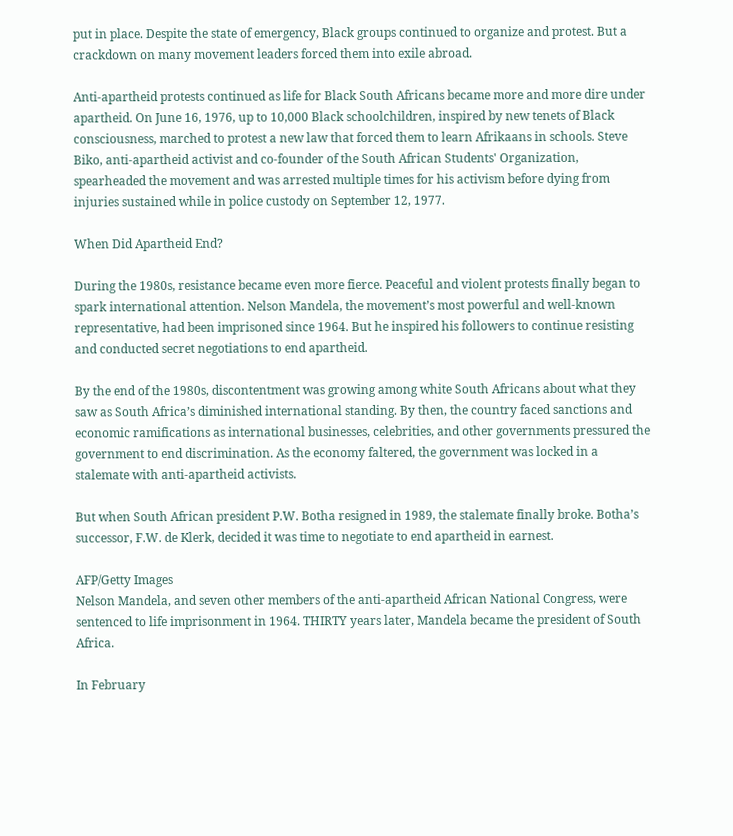put in place. Despite the state of emergency, Black groups continued to organize and protest. But a crackdown on many movement leaders forced them into exile abroad.

Anti-apartheid protests continued as life for Black South Africans became more and more dire under apartheid. On June 16, 1976, up to 10,000 Black schoolchildren, inspired by new tenets of Black consciousness, marched to protest a new law that forced them to learn Afrikaans in schools. Steve Biko, anti-apartheid activist and co-founder of the South African Students' Organization, spearheaded the movement and was arrested multiple times for his activism before dying from injuries sustained while in police custody on September 12, 1977.

When Did Apartheid End?

During the 1980s, resistance became even more fierce. Peaceful and violent protests finally began to spark international attention. Nelson Mandela, the movement’s most powerful and well-known representative, had been imprisoned since 1964. But he inspired his followers to continue resisting and conducted secret negotiations to end apartheid.

By the end of the 1980s, discontentment was growing among white South Africans about what they saw as South Africa’s diminished international standing. By then, the country faced sanctions and economic ramifications as international businesses, celebrities, and other governments pressured the government to end discrimination. As the economy faltered, the government was locked in a stalemate with anti-apartheid activists.

But when South African president P.W. Botha resigned in 1989, the stalemate finally broke. Botha’s successor, F.W. de Klerk, decided it was time to negotiate to end apartheid in earnest.

AFP/Getty Images
Nelson Mandela, and seven other members of the anti-apartheid African National Congress, were sentenced to life imprisonment in 1964. THIRTY years later, Mandela became the president of South Africa.

In February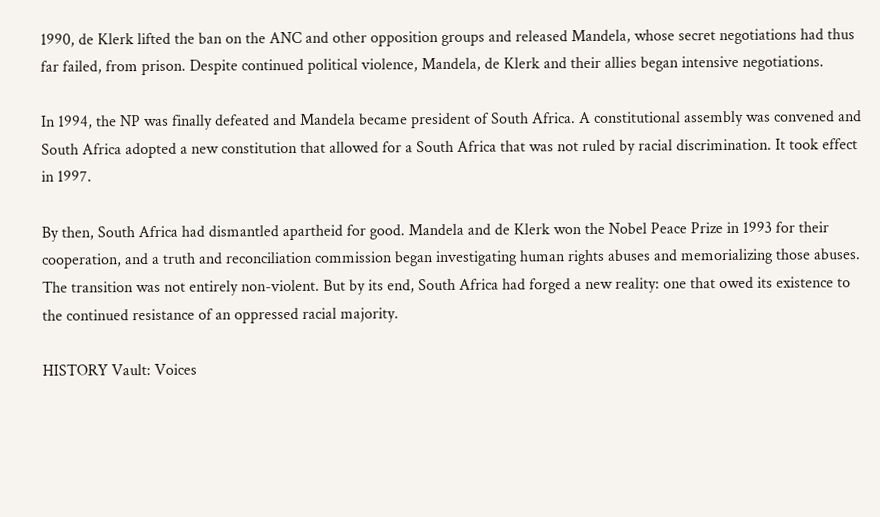1990, de Klerk lifted the ban on the ANC and other opposition groups and released Mandela, whose secret negotiations had thus far failed, from prison. Despite continued political violence, Mandela, de Klerk and their allies began intensive negotiations.

In 1994, the NP was finally defeated and Mandela became president of South Africa. A constitutional assembly was convened and South Africa adopted a new constitution that allowed for a South Africa that was not ruled by racial discrimination. It took effect in 1997.

By then, South Africa had dismantled apartheid for good. Mandela and de Klerk won the Nobel Peace Prize in 1993 for their cooperation, and a truth and reconciliation commission began investigating human rights abuses and memorializing those abuses. The transition was not entirely non-violent. But by its end, South Africa had forged a new reality: one that owed its existence to the continued resistance of an oppressed racial majority.

HISTORY Vault: Voices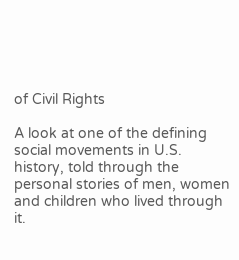of Civil Rights

A look at one of the defining social movements in U.S. history, told through the personal stories of men, women and children who lived through it.